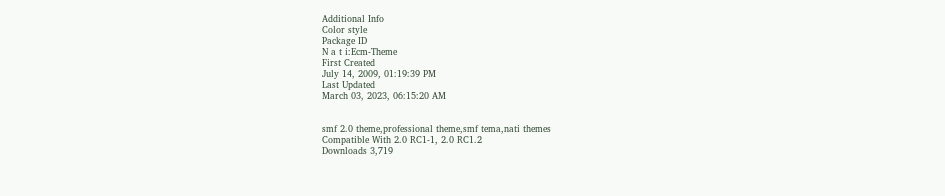Additional Info
Color style
Package ID
N a t i:Ecm-Theme
First Created
July 14, 2009, 01:19:39 PM
Last Updated
March 03, 2023, 06:15:20 AM


smf 2.0 theme,professional theme,smf tema,nati themes
Compatible With 2.0 RC1-1, 2.0 RC1.2
Downloads 3,719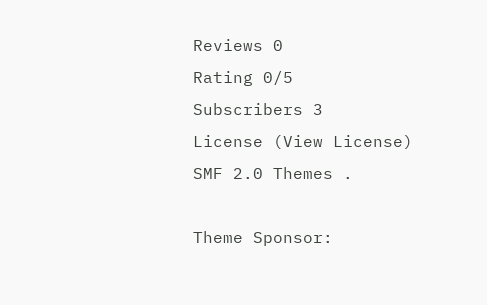Reviews 0
Rating 0/5
Subscribers 3
License (View License)
SMF 2.0 Themes .

Theme Sponsor: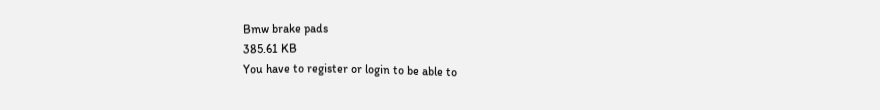Bmw brake pads
385.61 KB
You have to register or login to be able to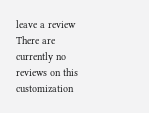leave a review
There are currently no reviews on this customization